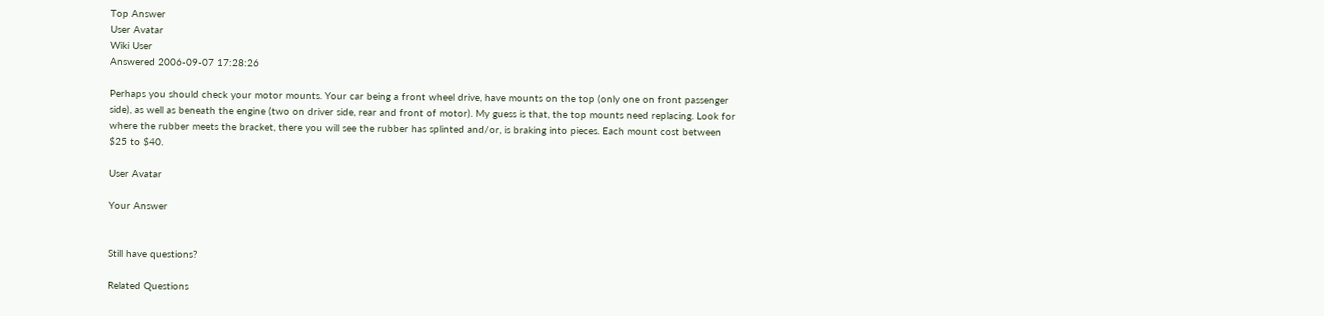Top Answer
User Avatar
Wiki User
Answered 2006-09-07 17:28:26

Perhaps you should check your motor mounts. Your car being a front wheel drive, have mounts on the top (only one on front passenger side), as well as beneath the engine (two on driver side, rear and front of motor). My guess is that, the top mounts need replacing. Look for where the rubber meets the bracket, there you will see the rubber has splinted and/or, is braking into pieces. Each mount cost between $25 to $40.

User Avatar

Your Answer


Still have questions?

Related Questions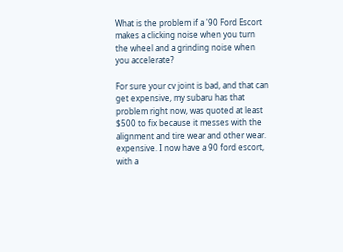What is the problem if a '90 Ford Escort makes a clicking noise when you turn the wheel and a grinding noise when you accelerate?

For sure your cv joint is bad, and that can get expensive, my subaru has that problem right now, was quoted at least $500 to fix because it messes with the alignment and tire wear and other wear. expensive. I now have a 90 ford escort, with a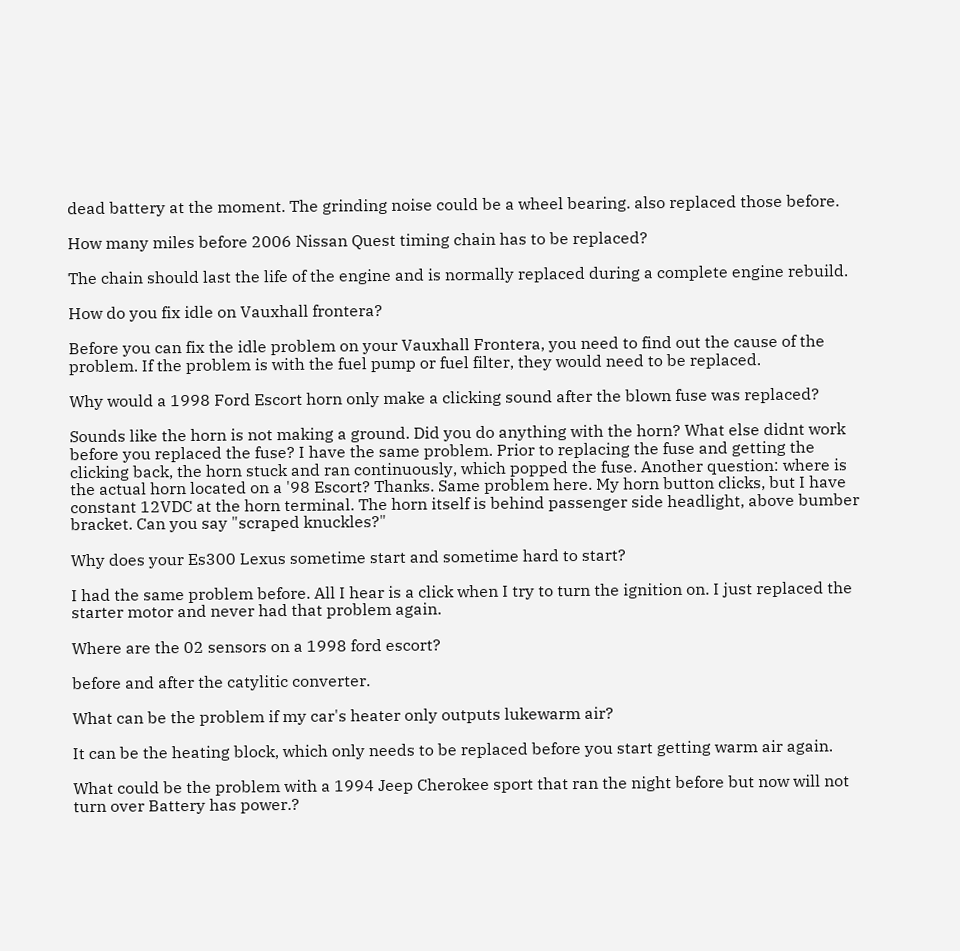dead battery at the moment. The grinding noise could be a wheel bearing. also replaced those before.

How many miles before 2006 Nissan Quest timing chain has to be replaced?

The chain should last the life of the engine and is normally replaced during a complete engine rebuild.

How do you fix idle on Vauxhall frontera?

Before you can fix the idle problem on your Vauxhall Frontera, you need to find out the cause of the problem. If the problem is with the fuel pump or fuel filter, they would need to be replaced.

Why would a 1998 Ford Escort horn only make a clicking sound after the blown fuse was replaced?

Sounds like the horn is not making a ground. Did you do anything with the horn? What else didnt work before you replaced the fuse? I have the same problem. Prior to replacing the fuse and getting the clicking back, the horn stuck and ran continuously, which popped the fuse. Another question: where is the actual horn located on a '98 Escort? Thanks. Same problem here. My horn button clicks, but I have constant 12VDC at the horn terminal. The horn itself is behind passenger side headlight, above bumber bracket. Can you say "scraped knuckles?"

Why does your Es300 Lexus sometime start and sometime hard to start?

I had the same problem before. All I hear is a click when I try to turn the ignition on. I just replaced the starter motor and never had that problem again.

Where are the 02 sensors on a 1998 ford escort?

before and after the catylitic converter.

What can be the problem if my car's heater only outputs lukewarm air?

It can be the heating block, which only needs to be replaced before you start getting warm air again.

What could be the problem with a 1994 Jeep Cherokee sport that ran the night before but now will not turn over Battery has power.?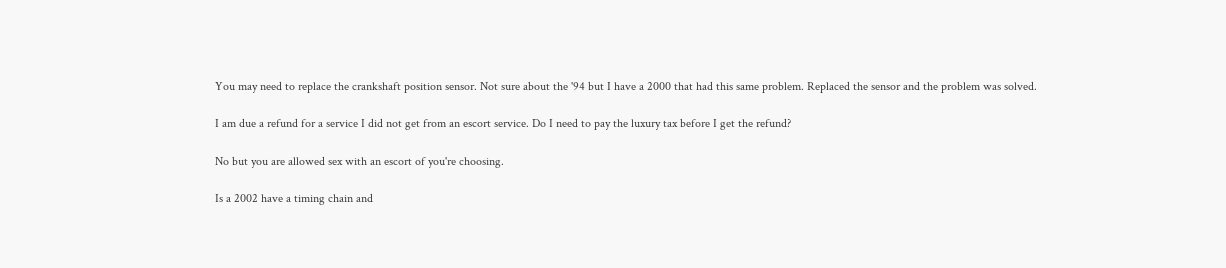You may need to replace the crankshaft position sensor. Not sure about the '94 but I have a 2000 that had this same problem. Replaced the sensor and the problem was solved.

I am due a refund for a service I did not get from an escort service. Do I need to pay the luxury tax before I get the refund?

No but you are allowed sex with an escort of you're choosing.

Is a 2002 have a timing chain and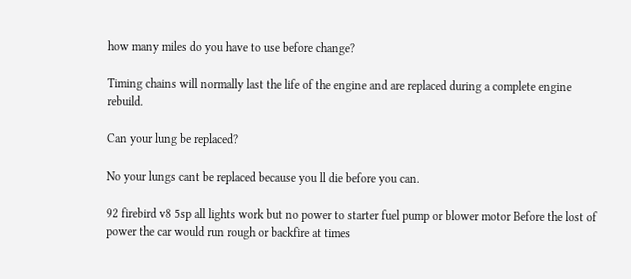how many miles do you have to use before change?

Timing chains will normally last the life of the engine and are replaced during a complete engine rebuild.

Can your lung be replaced?

No your lungs cant be replaced because you ll die before you can.

92 firebird v8 5sp all lights work but no power to starter fuel pump or blower motor Before the lost of power the car would run rough or backfire at times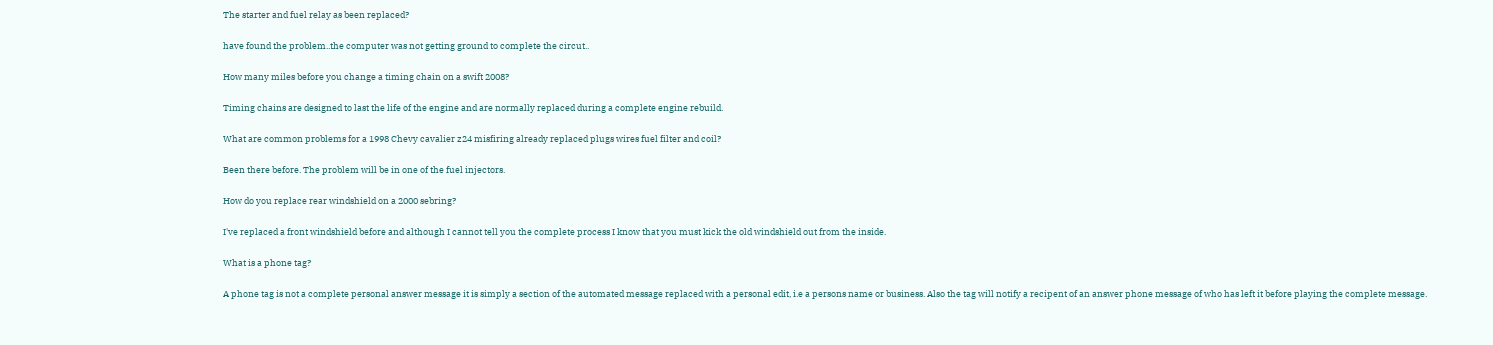The starter and fuel relay as been replaced?

have found the problem..the computer was not getting ground to complete the circut..

How many miles before you change a timing chain on a swift 2008?

Timing chains are designed to last the life of the engine and are normally replaced during a complete engine rebuild.

What are common problems for a 1998 Chevy cavalier z24 misfiring already replaced plugs wires fuel filter and coil?

Been there before. The problem will be in one of the fuel injectors.

How do you replace rear windshield on a 2000 sebring?

I've replaced a front windshield before and although I cannot tell you the complete process I know that you must kick the old windshield out from the inside.

What is a phone tag?

A phone tag is not a complete personal answer message it is simply a section of the automated message replaced with a personal edit, i.e a persons name or business. Also the tag will notify a recipent of an answer phone message of who has left it before playing the complete message.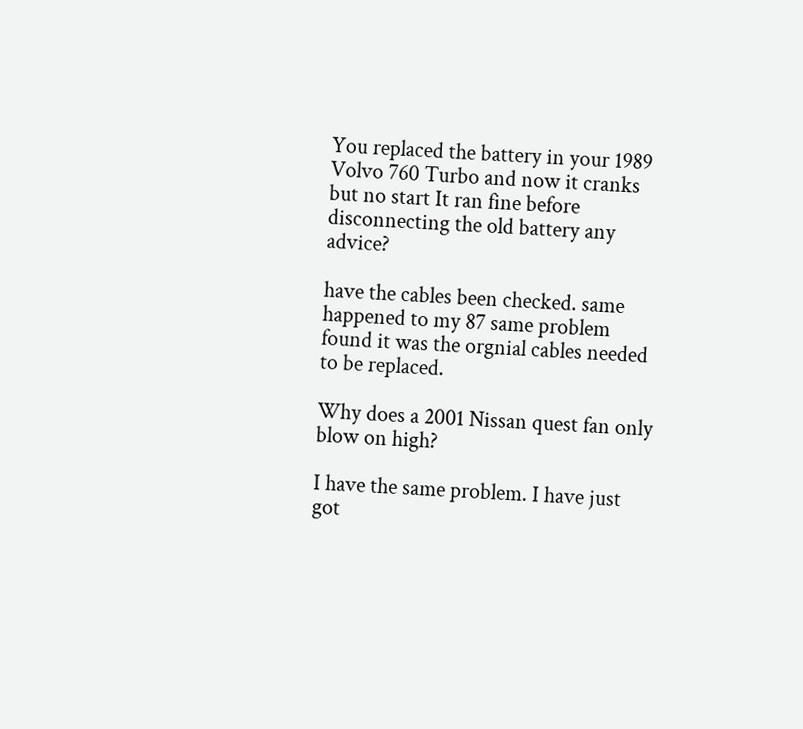You replaced the battery in your 1989 Volvo 760 Turbo and now it cranks but no start It ran fine before disconnecting the old battery any advice?

have the cables been checked. same happened to my 87 same problem found it was the orgnial cables needed to be replaced.

Why does a 2001 Nissan quest fan only blow on high?

I have the same problem. I have just got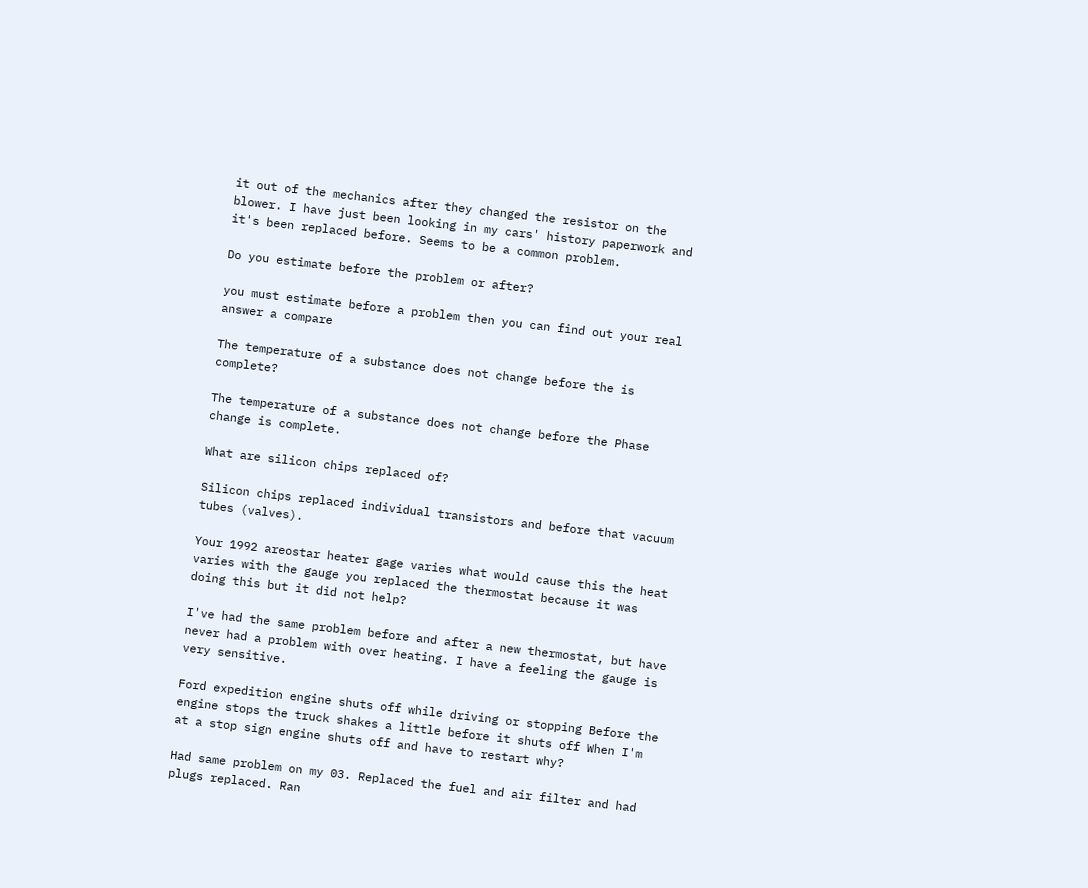it out of the mechanics after they changed the resistor on the blower. I have just been looking in my cars' history paperwork and it's been replaced before. Seems to be a common problem.

Do you estimate before the problem or after?

you must estimate before a problem then you can find out your real answer a compare

The temperature of a substance does not change before the is complete?

The temperature of a substance does not change before the Phase change is complete.

What are silicon chips replaced of?

Silicon chips replaced individual transistors and before that vacuum tubes (valves).

Your 1992 areostar heater gage varies what would cause this the heat varies with the gauge you replaced the thermostat because it was doing this but it did not help?

I've had the same problem before and after a new thermostat, but have never had a problem with over heating. I have a feeling the gauge is very sensitive.

Ford expedition engine shuts off while driving or stopping Before the engine stops the truck shakes a little before it shuts off When I'm at a stop sign engine shuts off and have to restart why?

Had same problem on my 03. Replaced the fuel and air filter and had plugs replaced. Ran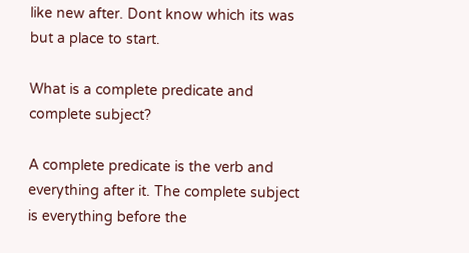like new after. Dont know which its was but a place to start.

What is a complete predicate and complete subject?

A complete predicate is the verb and everything after it. The complete subject is everything before the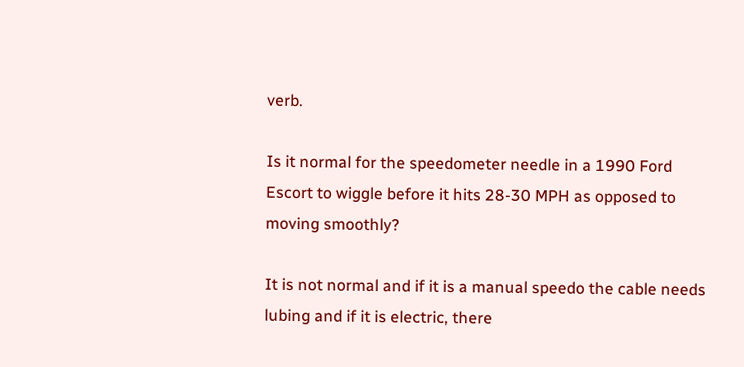verb.

Is it normal for the speedometer needle in a 1990 Ford Escort to wiggle before it hits 28-30 MPH as opposed to moving smoothly?

It is not normal and if it is a manual speedo the cable needs lubing and if it is electric, there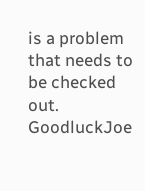is a problem that needs to be checked out. GoodluckJoe